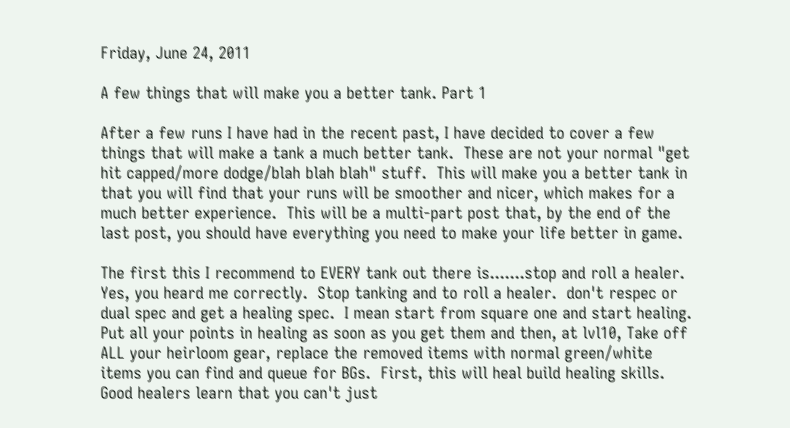Friday, June 24, 2011

A few things that will make you a better tank. Part 1

After a few runs I have had in the recent past, I have decided to cover a few things that will make a tank a much better tank.  These are not your normal "get hit capped/more dodge/blah blah blah" stuff.  This will make you a better tank in that you will find that your runs will be smoother and nicer, which makes for a much better experience.  This will be a multi-part post that, by the end of the last post, you should have everything you need to make your life better in game.

The first this I recommend to EVERY tank out there is.......stop and roll a healer.  Yes, you heard me correctly.  Stop tanking and to roll a healer.  don't respec or dual spec and get a healing spec.  I mean start from square one and start healing.  Put all your points in healing as soon as you get them and then, at lvl10, Take off ALL your heirloom gear, replace the removed items with normal green/white items you can find and queue for BGs.  First, this will heal build healing skills.  Good healers learn that you can't just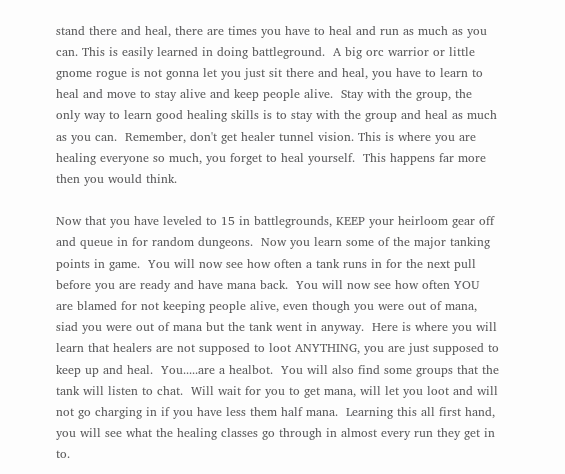stand there and heal, there are times you have to heal and run as much as you can. This is easily learned in doing battleground.  A big orc warrior or little gnome rogue is not gonna let you just sit there and heal, you have to learn to heal and move to stay alive and keep people alive.  Stay with the group, the only way to learn good healing skills is to stay with the group and heal as much as you can.  Remember, don't get healer tunnel vision. This is where you are healing everyone so much, you forget to heal yourself.  This happens far more then you would think.

Now that you have leveled to 15 in battlegrounds, KEEP your heirloom gear off and queue in for random dungeons.  Now you learn some of the major tanking points in game.  You will now see how often a tank runs in for the next pull before you are ready and have mana back.  You will now see how often YOU are blamed for not keeping people alive, even though you were out of mana, siad you were out of mana but the tank went in anyway.  Here is where you will learn that healers are not supposed to loot ANYTHING, you are just supposed to keep up and heal.  You.....are a healbot.  You will also find some groups that the tank will listen to chat.  Will wait for you to get mana, will let you loot and will not go charging in if you have less them half mana.  Learning this all first hand, you will see what the healing classes go through in almost every run they get in to.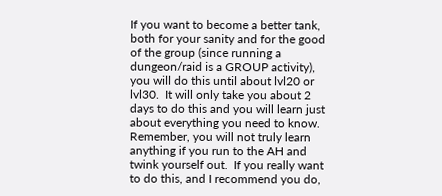If you want to become a better tank, both for your sanity and for the good of the group (since running a dungeon/raid is a GROUP activity), you will do this until about lvl20 or lvl30.  It will only take you about 2 days to do this and you will learn just about everything you need to know.  Remember, you will not truly learn anything if you run to the AH and twink yourself out.  If you really want to do this, and I recommend you do,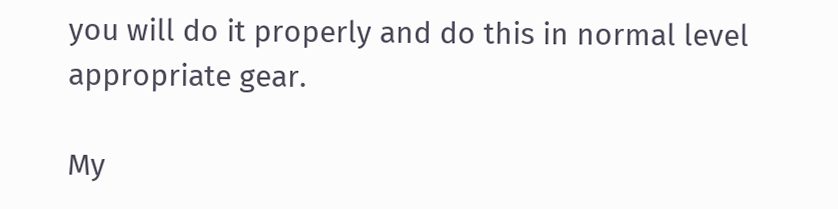you will do it properly and do this in normal level appropriate gear.

My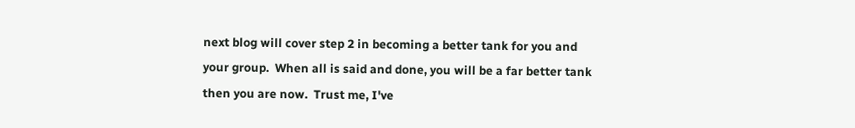next blog will cover step 2 in becoming a better tank for you and your group.  When all is said and done, you will be a far better tank then you are now.  Trust me, I've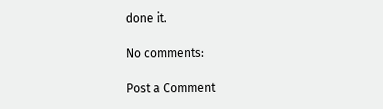done it.

No comments:

Post a Comment